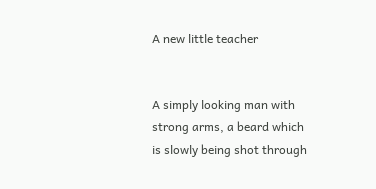A new little teacher


A simply looking man with strong arms, a beard which is slowly being shot through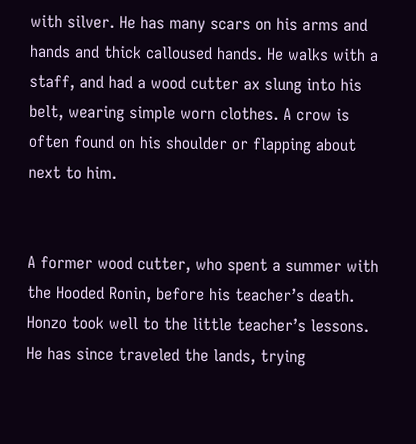with silver. He has many scars on his arms and hands and thick calloused hands. He walks with a staff, and had a wood cutter ax slung into his belt, wearing simple worn clothes. A crow is often found on his shoulder or flapping about next to him.


A former wood cutter, who spent a summer with the Hooded Ronin, before his teacher’s death. Honzo took well to the little teacher’s lessons. He has since traveled the lands, trying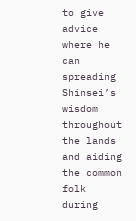to give advice where he can spreading Shinsei’s wisdom throughout the lands and aiding the common folk during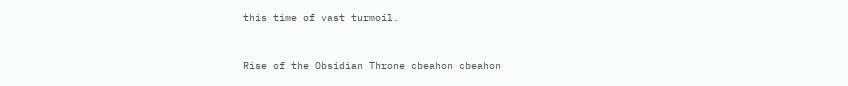this time of vast turmoil.


Rise of the Obsidian Throne cbeahon cbeahon